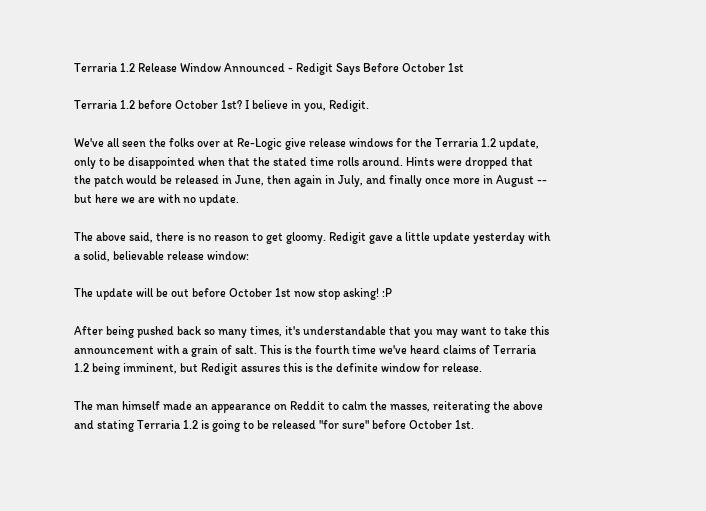Terraria 1.2 Release Window Announced - Redigit Says Before October 1st

Terraria 1.2 before October 1st? I believe in you, Redigit.

We've all seen the folks over at Re-Logic give release windows for the Terraria 1.2 update, only to be disappointed when that the stated time rolls around. Hints were dropped that the patch would be released in June, then again in July, and finally once more in August -- but here we are with no update.

The above said, there is no reason to get gloomy. Redigit gave a little update yesterday with a solid, believable release window:

The update will be out before October 1st now stop asking! :P

After being pushed back so many times, it's understandable that you may want to take this announcement with a grain of salt. This is the fourth time we've heard claims of Terraria 1.2 being imminent, but Redigit assures this is the definite window for release.

The man himself made an appearance on Reddit to calm the masses, reiterating the above and stating Terraria 1.2 is going to be released "for sure" before October 1st.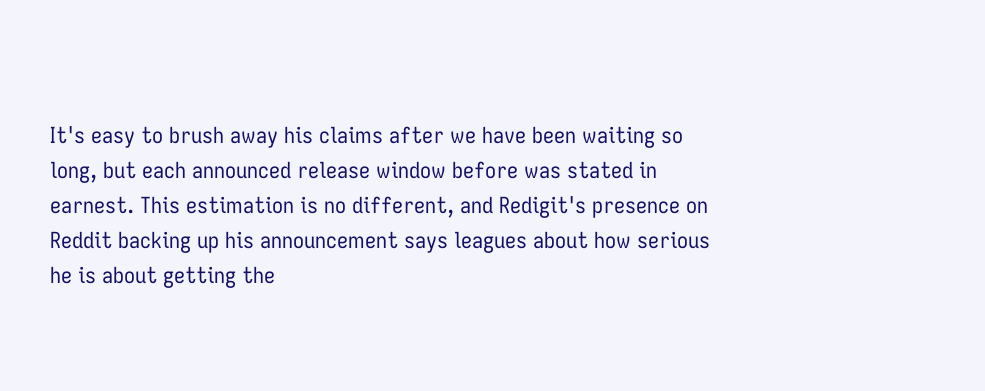It's easy to brush away his claims after we have been waiting so long, but each announced release window before was stated in earnest. This estimation is no different, and Redigit's presence on Reddit backing up his announcement says leagues about how serious he is about getting the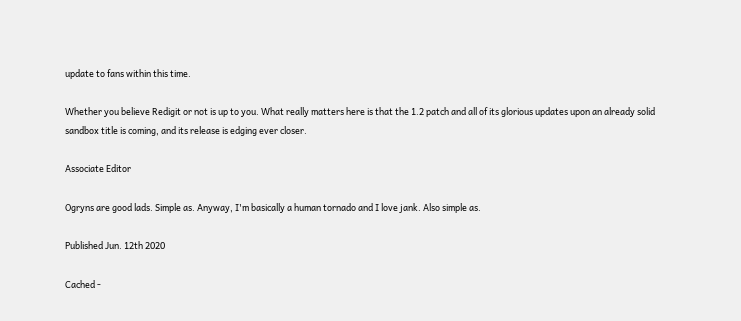update to fans within this time.

Whether you believe Redigit or not is up to you. What really matters here is that the 1.2 patch and all of its glorious updates upon an already solid sandbox title is coming, and its release is edging ever closer.

Associate Editor

Ogryns are good lads. Simple as. Anyway, I'm basically a human tornado and I love jank. Also simple as.

Published Jun. 12th 2020

Cached -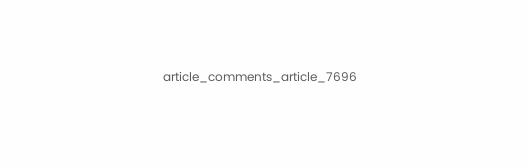article_comments_article_7696